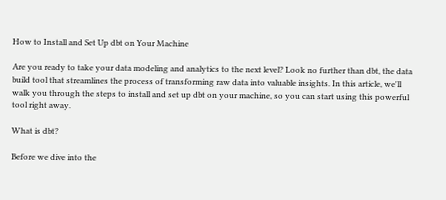How to Install and Set Up dbt on Your Machine

Are you ready to take your data modeling and analytics to the next level? Look no further than dbt, the data build tool that streamlines the process of transforming raw data into valuable insights. In this article, we'll walk you through the steps to install and set up dbt on your machine, so you can start using this powerful tool right away.

What is dbt?

Before we dive into the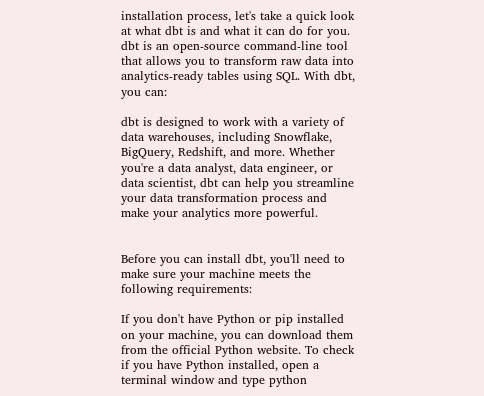installation process, let's take a quick look at what dbt is and what it can do for you. dbt is an open-source command-line tool that allows you to transform raw data into analytics-ready tables using SQL. With dbt, you can:

dbt is designed to work with a variety of data warehouses, including Snowflake, BigQuery, Redshift, and more. Whether you're a data analyst, data engineer, or data scientist, dbt can help you streamline your data transformation process and make your analytics more powerful.


Before you can install dbt, you'll need to make sure your machine meets the following requirements:

If you don't have Python or pip installed on your machine, you can download them from the official Python website. To check if you have Python installed, open a terminal window and type python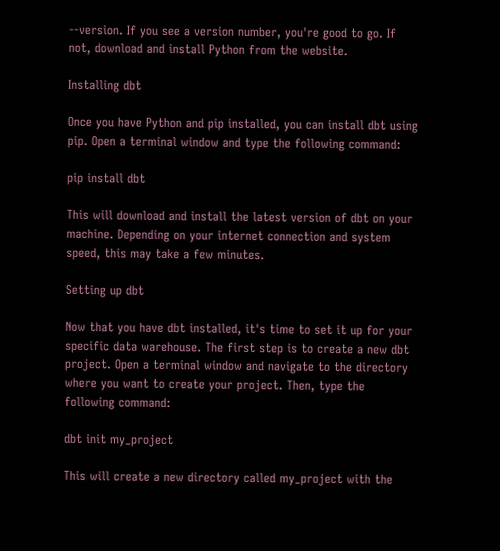--version. If you see a version number, you're good to go. If not, download and install Python from the website.

Installing dbt

Once you have Python and pip installed, you can install dbt using pip. Open a terminal window and type the following command:

pip install dbt

This will download and install the latest version of dbt on your machine. Depending on your internet connection and system speed, this may take a few minutes.

Setting up dbt

Now that you have dbt installed, it's time to set it up for your specific data warehouse. The first step is to create a new dbt project. Open a terminal window and navigate to the directory where you want to create your project. Then, type the following command:

dbt init my_project

This will create a new directory called my_project with the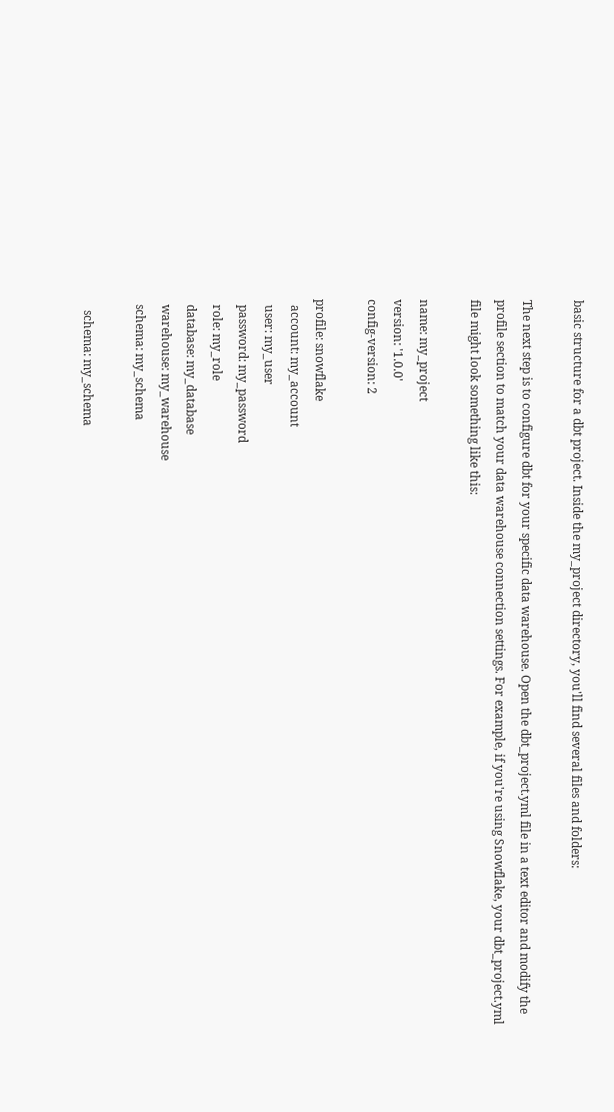basic structure for a dbt project. Inside the my_project directory, you'll find several files and folders:

The next step is to configure dbt for your specific data warehouse. Open the dbt_project.yml file in a text editor and modify the profile section to match your data warehouse connection settings. For example, if you're using Snowflake, your dbt_project.yml file might look something like this:

name: my_project
version: '1.0.0'
config-version: 2

profile: snowflake
  account: my_account
  user: my_user
  password: my_password
  role: my_role
  database: my_database
  warehouse: my_warehouse
  schema: my_schema

    schema: my_schema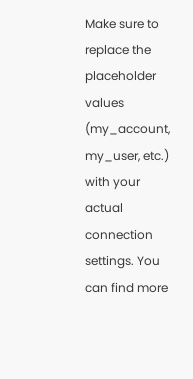Make sure to replace the placeholder values (my_account, my_user, etc.) with your actual connection settings. You can find more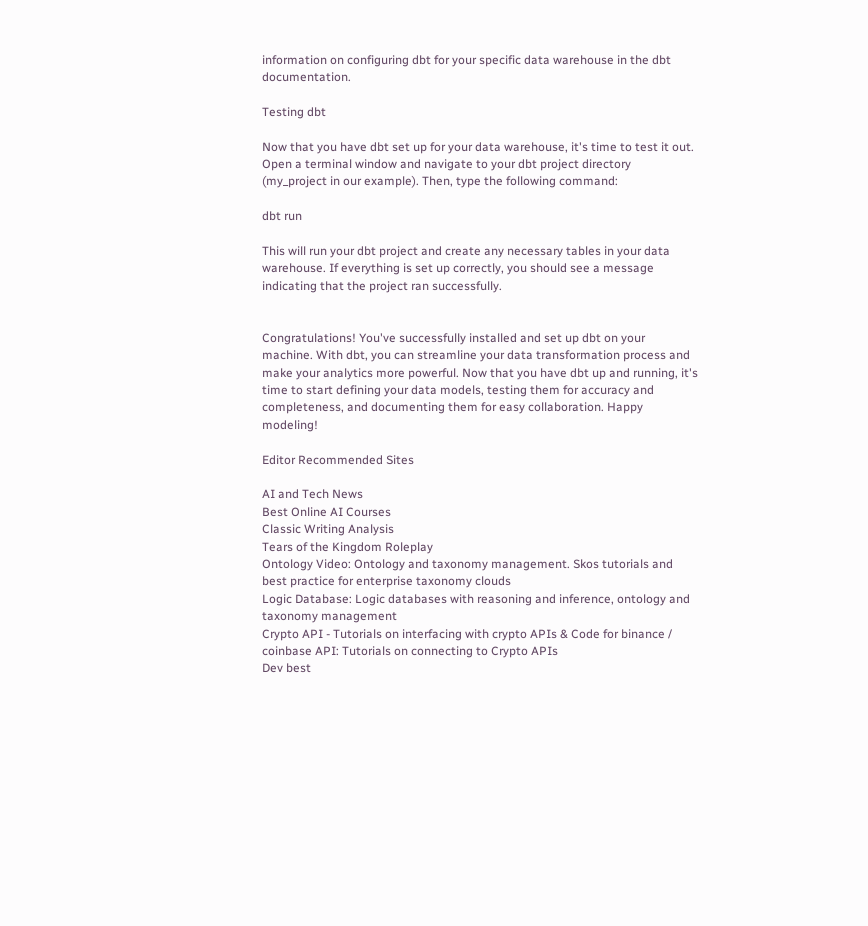information on configuring dbt for your specific data warehouse in the dbt documentation.

Testing dbt

Now that you have dbt set up for your data warehouse, it's time to test it out. Open a terminal window and navigate to your dbt project directory (my_project in our example). Then, type the following command:

dbt run

This will run your dbt project and create any necessary tables in your data warehouse. If everything is set up correctly, you should see a message indicating that the project ran successfully.


Congratulations! You've successfully installed and set up dbt on your machine. With dbt, you can streamline your data transformation process and make your analytics more powerful. Now that you have dbt up and running, it's time to start defining your data models, testing them for accuracy and completeness, and documenting them for easy collaboration. Happy modeling!

Editor Recommended Sites

AI and Tech News
Best Online AI Courses
Classic Writing Analysis
Tears of the Kingdom Roleplay
Ontology Video: Ontology and taxonomy management. Skos tutorials and best practice for enterprise taxonomy clouds
Logic Database: Logic databases with reasoning and inference, ontology and taxonomy management
Crypto API - Tutorials on interfacing with crypto APIs & Code for binance / coinbase API: Tutorials on connecting to Crypto APIs
Dev best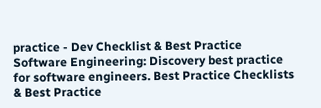practice - Dev Checklist & Best Practice Software Engineering: Discovery best practice for software engineers. Best Practice Checklists & Best Practice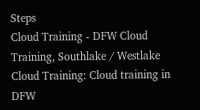Steps
Cloud Training - DFW Cloud Training, Southlake / Westlake Cloud Training: Cloud training in DFW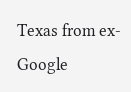Texas from ex-Google